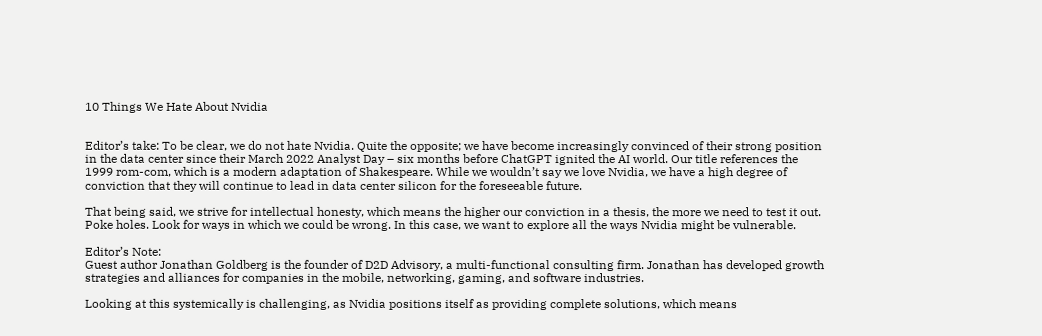10 Things We Hate About Nvidia


Editor’s take: To be clear, we do not hate Nvidia. Quite the opposite; we have become increasingly convinced of their strong position in the data center since their March 2022 Analyst Day – six months before ChatGPT ignited the AI world. Our title references the 1999 rom-com, which is a modern adaptation of Shakespeare. While we wouldn’t say we love Nvidia, we have a high degree of conviction that they will continue to lead in data center silicon for the foreseeable future.

That being said, we strive for intellectual honesty, which means the higher our conviction in a thesis, the more we need to test it out. Poke holes. Look for ways in which we could be wrong. In this case, we want to explore all the ways Nvidia might be vulnerable.

Editor’s Note:
Guest author Jonathan Goldberg is the founder of D2D Advisory, a multi-functional consulting firm. Jonathan has developed growth strategies and alliances for companies in the mobile, networking, gaming, and software industries.

Looking at this systemically is challenging, as Nvidia positions itself as providing complete solutions, which means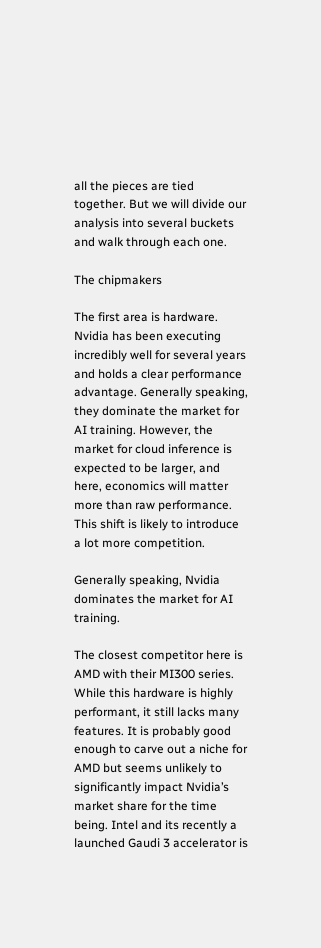all the pieces are tied together. But we will divide our analysis into several buckets and walk through each one.

The chipmakers

The first area is hardware. Nvidia has been executing incredibly well for several years and holds a clear performance advantage. Generally speaking, they dominate the market for AI training. However, the market for cloud inference is expected to be larger, and here, economics will matter more than raw performance. This shift is likely to introduce a lot more competition.

Generally speaking, Nvidia dominates the market for AI training.

The closest competitor here is AMD with their MI300 series. While this hardware is highly performant, it still lacks many features. It is probably good enough to carve out a niche for AMD but seems unlikely to significantly impact Nvidia’s market share for the time being. Intel and its recently a launched Gaudi 3 accelerator is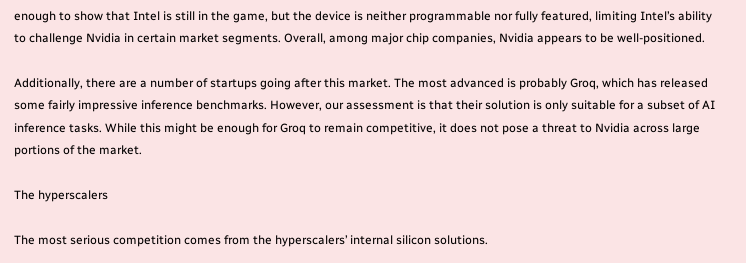enough to show that Intel is still in the game, but the device is neither programmable nor fully featured, limiting Intel’s ability to challenge Nvidia in certain market segments. Overall, among major chip companies, Nvidia appears to be well-positioned.

Additionally, there are a number of startups going after this market. The most advanced is probably Groq, which has released some fairly impressive inference benchmarks. However, our assessment is that their solution is only suitable for a subset of AI inference tasks. While this might be enough for Groq to remain competitive, it does not pose a threat to Nvidia across large portions of the market.

The hyperscalers

The most serious competition comes from the hyperscalers’ internal silicon solutions.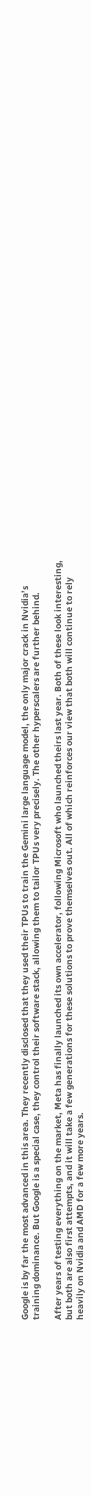Google is by far the most advanced in this area. They recently disclosed that they used their TPUs to train the Gemini large language model, the only major crack in Nvidia’s training dominance. But Google is a special case, they control their software stack, allowing them to tailor TPUs very precisely. The other hyperscalers are further behind.

After years of testing everything on the market, Meta has finally launched its own accelerator, following Microsoft who launched theirs last year. Both of these look interesting, but both are also first attempts, and it will take a few generations for these solutions to prove themselves out. All of which reinforces our view that both will continue to rely heavily on Nvidia and AMD for a few more years.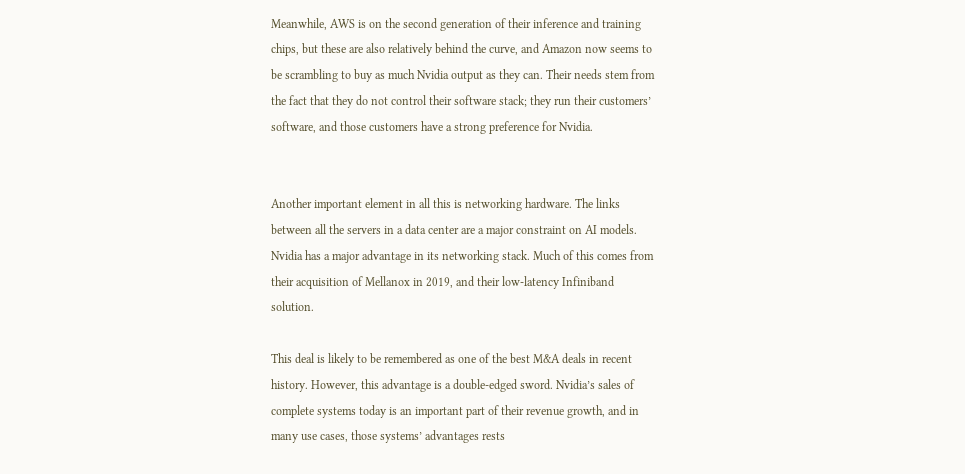Meanwhile, AWS is on the second generation of their inference and training chips, but these are also relatively behind the curve, and Amazon now seems to be scrambling to buy as much Nvidia output as they can. Their needs stem from the fact that they do not control their software stack; they run their customers’ software, and those customers have a strong preference for Nvidia.


Another important element in all this is networking hardware. The links between all the servers in a data center are a major constraint on AI models. Nvidia has a major advantage in its networking stack. Much of this comes from their acquisition of Mellanox in 2019, and their low-latency Infiniband solution.

This deal is likely to be remembered as one of the best M&A deals in recent history. However, this advantage is a double-edged sword. Nvidia’s sales of complete systems today is an important part of their revenue growth, and in many use cases, those systems’ advantages rests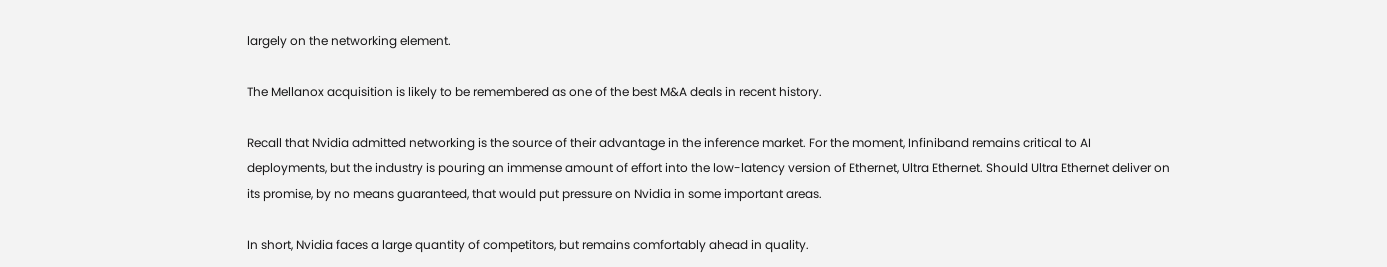largely on the networking element.

The Mellanox acquisition is likely to be remembered as one of the best M&A deals in recent history.

Recall that Nvidia admitted networking is the source of their advantage in the inference market. For the moment, Infiniband remains critical to AI deployments, but the industry is pouring an immense amount of effort into the low-latency version of Ethernet, Ultra Ethernet. Should Ultra Ethernet deliver on its promise, by no means guaranteed, that would put pressure on Nvidia in some important areas.

In short, Nvidia faces a large quantity of competitors, but remains comfortably ahead in quality.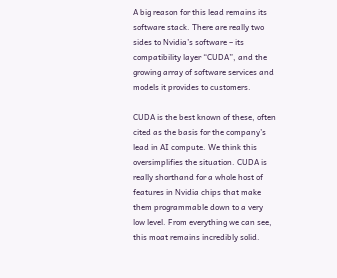A big reason for this lead remains its software stack. There are really two sides to Nvidia’s software – its compatibility layer “CUDA”, and the growing array of software services and models it provides to customers.

CUDA is the best known of these, often cited as the basis for the company’s lead in AI compute. We think this oversimplifies the situation. CUDA is really shorthand for a whole host of features in Nvidia chips that make them programmable down to a very low level. From everything we can see, this moat remains incredibly solid.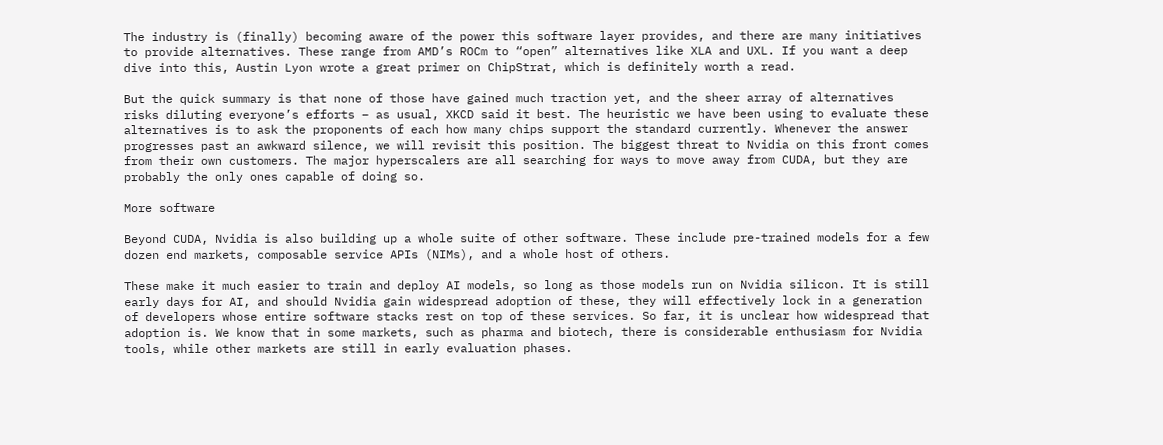The industry is (finally) becoming aware of the power this software layer provides, and there are many initiatives to provide alternatives. These range from AMD’s ROCm to “open” alternatives like XLA and UXL. If you want a deep dive into this, Austin Lyon wrote a great primer on ChipStrat, which is definitely worth a read.

But the quick summary is that none of those have gained much traction yet, and the sheer array of alternatives risks diluting everyone’s efforts – as usual, XKCD said it best. The heuristic we have been using to evaluate these alternatives is to ask the proponents of each how many chips support the standard currently. Whenever the answer progresses past an awkward silence, we will revisit this position. The biggest threat to Nvidia on this front comes from their own customers. The major hyperscalers are all searching for ways to move away from CUDA, but they are probably the only ones capable of doing so.

More software

Beyond CUDA, Nvidia is also building up a whole suite of other software. These include pre-trained models for a few dozen end markets, composable service APIs (NIMs), and a whole host of others.

These make it much easier to train and deploy AI models, so long as those models run on Nvidia silicon. It is still early days for AI, and should Nvidia gain widespread adoption of these, they will effectively lock in a generation of developers whose entire software stacks rest on top of these services. So far, it is unclear how widespread that adoption is. We know that in some markets, such as pharma and biotech, there is considerable enthusiasm for Nvidia tools, while other markets are still in early evaluation phases.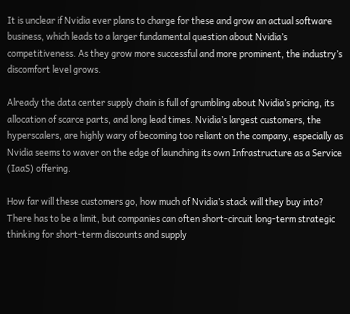It is unclear if Nvidia ever plans to charge for these and grow an actual software business, which leads to a larger fundamental question about Nvidia’s competitiveness. As they grow more successful and more prominent, the industry’s discomfort level grows.

Already the data center supply chain is full of grumbling about Nvidia’s pricing, its allocation of scarce parts, and long lead times. Nvidia’s largest customers, the hyperscalers, are highly wary of becoming too reliant on the company, especially as Nvidia seems to waver on the edge of launching its own Infrastructure as a Service (IaaS) offering.

How far will these customers go, how much of Nvidia’s stack will they buy into? There has to be a limit, but companies can often short-circuit long-term strategic thinking for short-term discounts and supply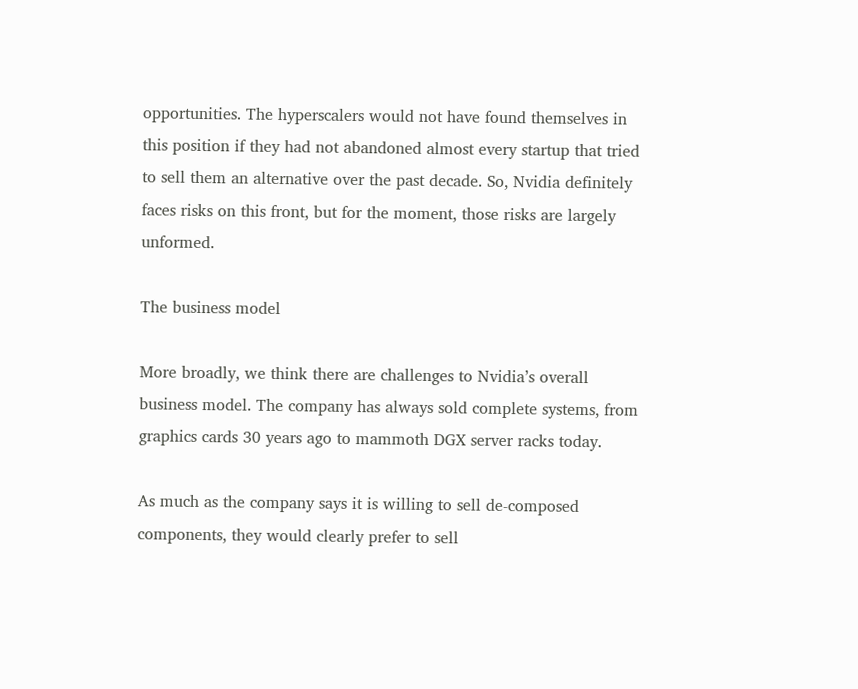opportunities. The hyperscalers would not have found themselves in this position if they had not abandoned almost every startup that tried to sell them an alternative over the past decade. So, Nvidia definitely faces risks on this front, but for the moment, those risks are largely unformed.

The business model

More broadly, we think there are challenges to Nvidia’s overall business model. The company has always sold complete systems, from graphics cards 30 years ago to mammoth DGX server racks today.

As much as the company says it is willing to sell de-composed components, they would clearly prefer to sell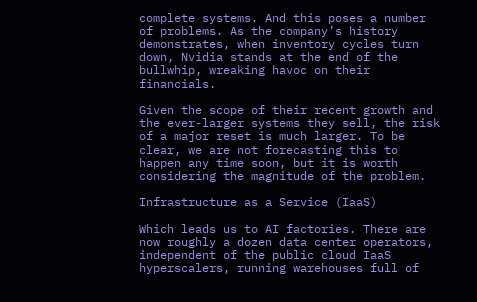complete systems. And this poses a number of problems. As the company’s history demonstrates, when inventory cycles turn down, Nvidia stands at the end of the bullwhip, wreaking havoc on their financials.

Given the scope of their recent growth and the ever-larger systems they sell, the risk of a major reset is much larger. To be clear, we are not forecasting this to happen any time soon, but it is worth considering the magnitude of the problem.

Infrastructure as a Service (IaaS)

Which leads us to AI factories. There are now roughly a dozen data center operators, independent of the public cloud IaaS hyperscalers, running warehouses full of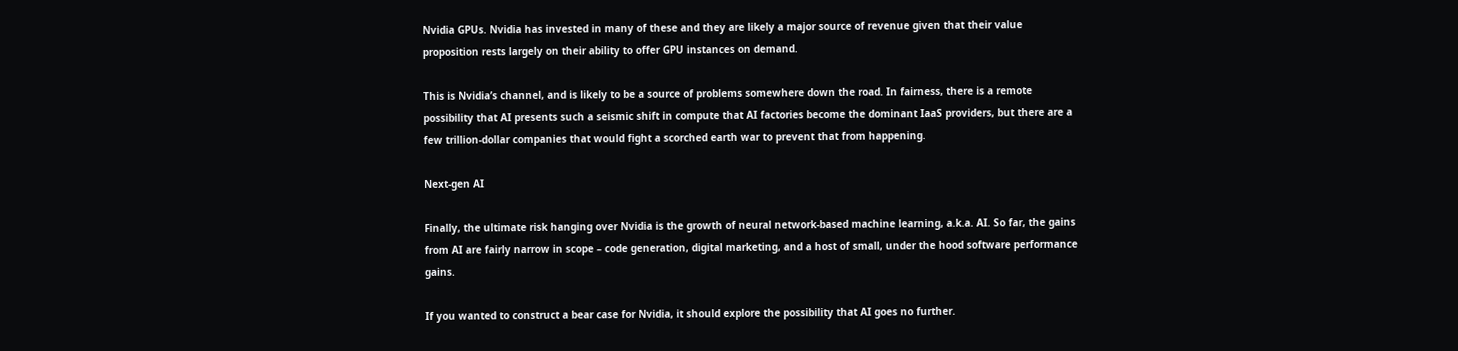Nvidia GPUs. Nvidia has invested in many of these and they are likely a major source of revenue given that their value proposition rests largely on their ability to offer GPU instances on demand.

This is Nvidia’s channel, and is likely to be a source of problems somewhere down the road. In fairness, there is a remote possibility that AI presents such a seismic shift in compute that AI factories become the dominant IaaS providers, but there are a few trillion-dollar companies that would fight a scorched earth war to prevent that from happening.

Next-gen AI

Finally, the ultimate risk hanging over Nvidia is the growth of neural network-based machine learning, a.k.a. AI. So far, the gains from AI are fairly narrow in scope – code generation, digital marketing, and a host of small, under the hood software performance gains.

If you wanted to construct a bear case for Nvidia, it should explore the possibility that AI goes no further.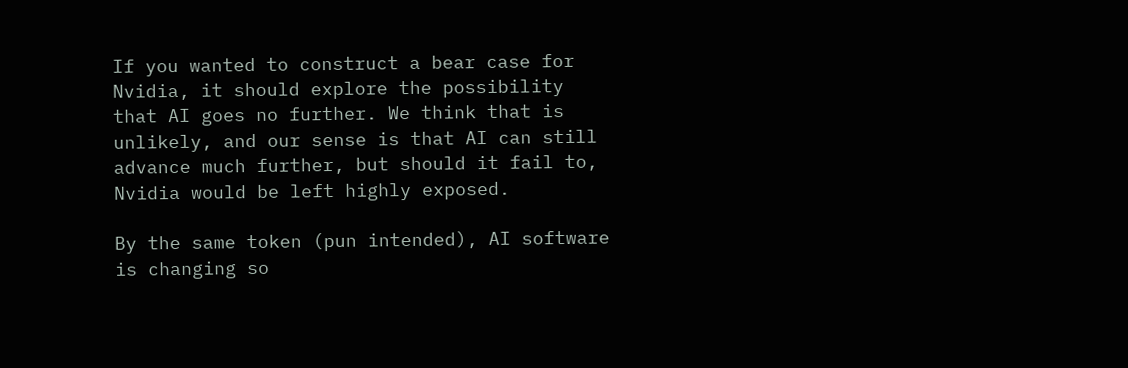If you wanted to construct a bear case for Nvidia, it should explore the possibility that AI goes no further. We think that is unlikely, and our sense is that AI can still advance much further, but should it fail to, Nvidia would be left highly exposed.

By the same token (pun intended), AI software is changing so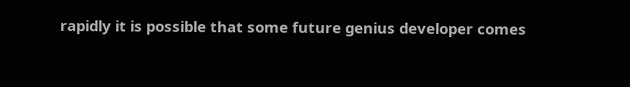rapidly it is possible that some future genius developer comes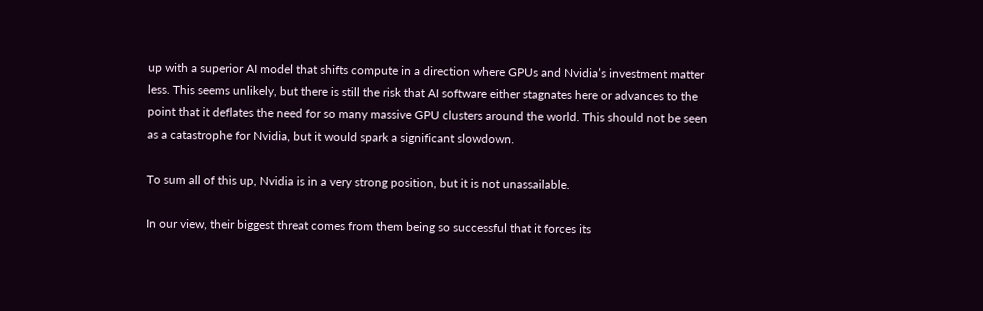up with a superior AI model that shifts compute in a direction where GPUs and Nvidia’s investment matter less. This seems unlikely, but there is still the risk that AI software either stagnates here or advances to the point that it deflates the need for so many massive GPU clusters around the world. This should not be seen as a catastrophe for Nvidia, but it would spark a significant slowdown.

To sum all of this up, Nvidia is in a very strong position, but it is not unassailable.

In our view, their biggest threat comes from them being so successful that it forces its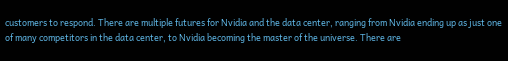customers to respond. There are multiple futures for Nvidia and the data center, ranging from Nvidia ending up as just one of many competitors in the data center, to Nvidia becoming the master of the universe. There are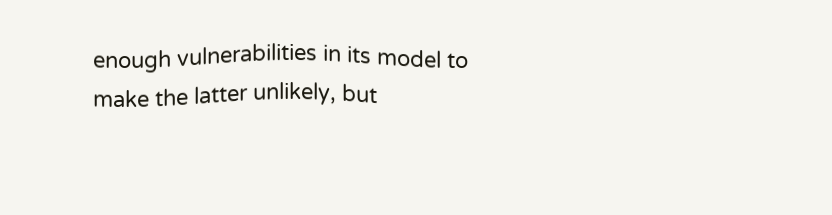enough vulnerabilities in its model to make the latter unlikely, but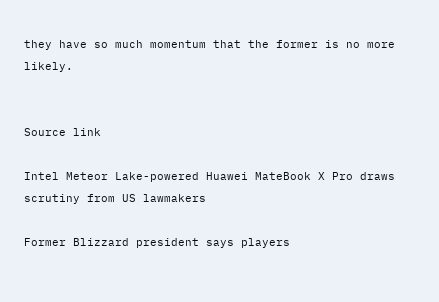they have so much momentum that the former is no more likely.


Source link

Intel Meteor Lake-powered Huawei MateBook X Pro draws scrutiny from US lawmakers

Former Blizzard president says players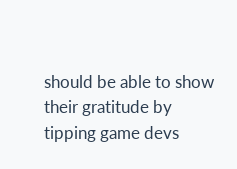should be able to show their gratitude by tipping game devs